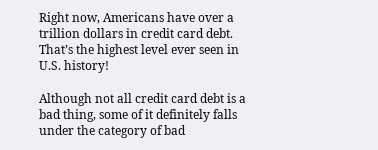Right now, Americans have over a trillion dollars in credit card debt. That’s the highest level ever seen in U.S. history!

Although not all credit card debt is a bad thing, some of it definitely falls under the category of bad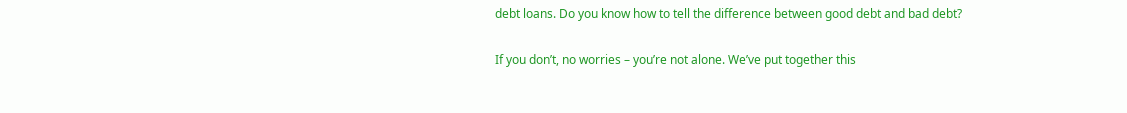debt loans. Do you know how to tell the difference between good debt and bad debt?

If you don’t, no worries – you’re not alone. We’ve put together this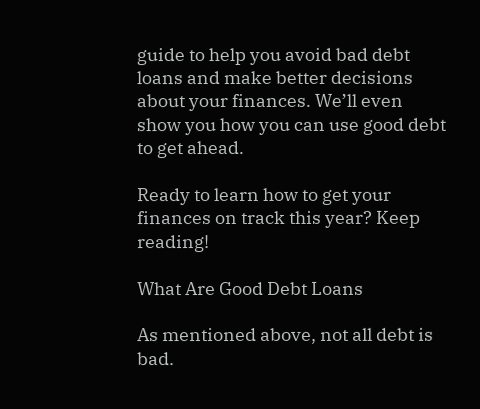guide to help you avoid bad debt loans and make better decisions about your finances. We’ll even show you how you can use good debt to get ahead.

Ready to learn how to get your finances on track this year? Keep reading!

What Are Good Debt Loans

As mentioned above, not all debt is bad.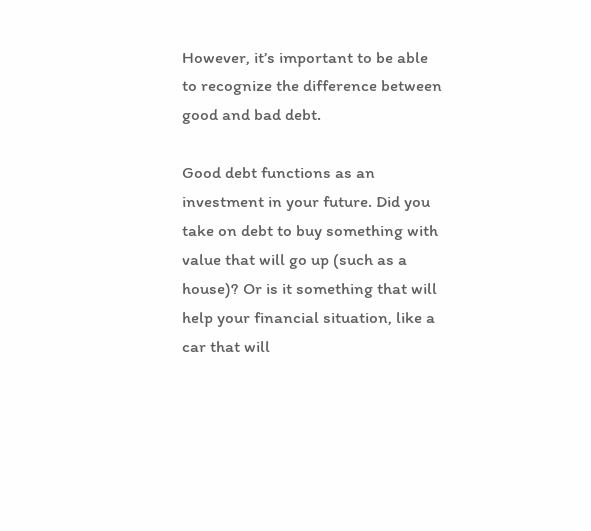However, it’s important to be able to recognize the difference between good and bad debt.

Good debt functions as an investment in your future. Did you take on debt to buy something with value that will go up (such as a house)? Or is it something that will help your financial situation, like a car that will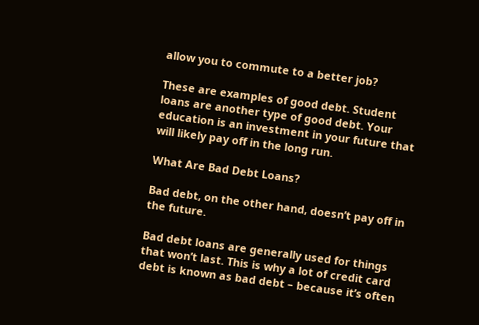allow you to commute to a better job?

These are examples of good debt. Student loans are another type of good debt. Your education is an investment in your future that will likely pay off in the long run.

What Are Bad Debt Loans?

Bad debt, on the other hand, doesn’t pay off in the future.

Bad debt loans are generally used for things that won’t last. This is why a lot of credit card debt is known as bad debt – because it’s often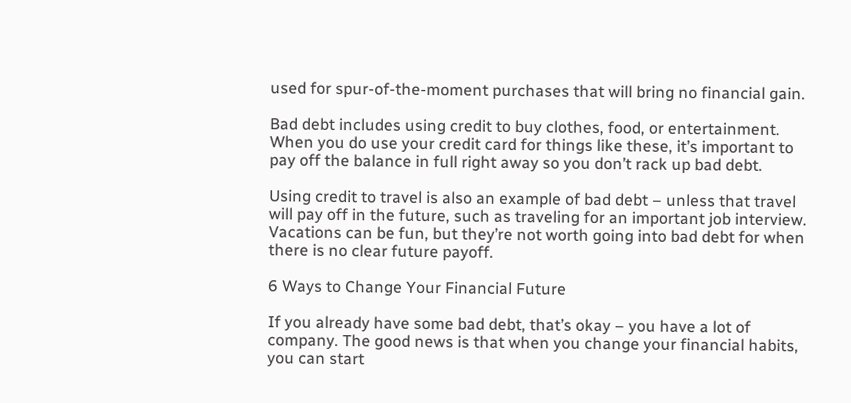used for spur-of-the-moment purchases that will bring no financial gain.

Bad debt includes using credit to buy clothes, food, or entertainment. When you do use your credit card for things like these, it’s important to pay off the balance in full right away so you don’t rack up bad debt.

Using credit to travel is also an example of bad debt – unless that travel will pay off in the future, such as traveling for an important job interview. Vacations can be fun, but they’re not worth going into bad debt for when there is no clear future payoff.

6 Ways to Change Your Financial Future

If you already have some bad debt, that’s okay – you have a lot of company. The good news is that when you change your financial habits, you can start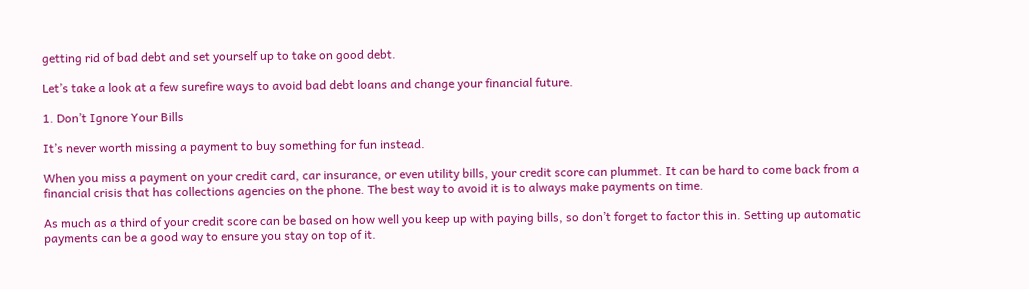getting rid of bad debt and set yourself up to take on good debt.

Let’s take a look at a few surefire ways to avoid bad debt loans and change your financial future.

1. Don’t Ignore Your Bills

It’s never worth missing a payment to buy something for fun instead.

When you miss a payment on your credit card, car insurance, or even utility bills, your credit score can plummet. It can be hard to come back from a financial crisis that has collections agencies on the phone. The best way to avoid it is to always make payments on time.

As much as a third of your credit score can be based on how well you keep up with paying bills, so don’t forget to factor this in. Setting up automatic payments can be a good way to ensure you stay on top of it.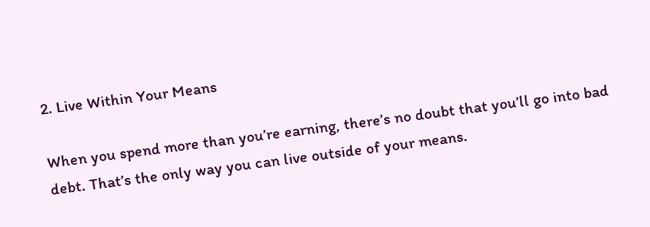2. Live Within Your Means

When you spend more than you’re earning, there’s no doubt that you’ll go into bad debt. That’s the only way you can live outside of your means.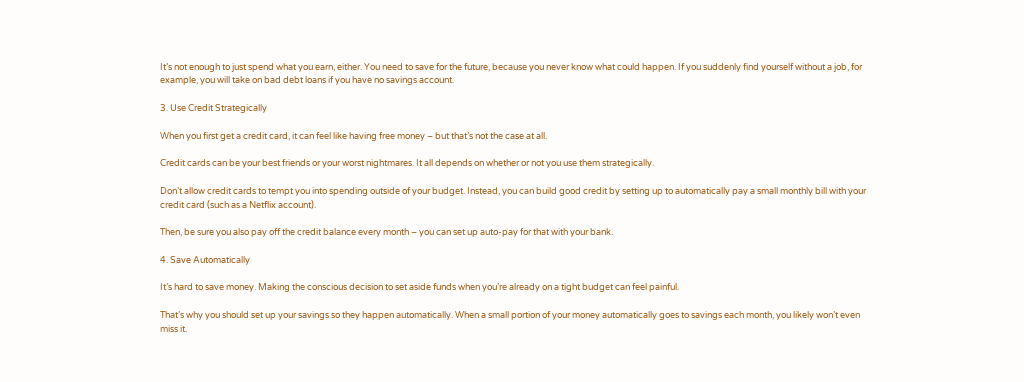It’s not enough to just spend what you earn, either. You need to save for the future, because you never know what could happen. If you suddenly find yourself without a job, for example, you will take on bad debt loans if you have no savings account.

3. Use Credit Strategically

When you first get a credit card, it can feel like having free money – but that’s not the case at all.

Credit cards can be your best friends or your worst nightmares. It all depends on whether or not you use them strategically.

Don’t allow credit cards to tempt you into spending outside of your budget. Instead, you can build good credit by setting up to automatically pay a small monthly bill with your credit card (such as a Netflix account).

Then, be sure you also pay off the credit balance every month – you can set up auto-pay for that with your bank.

4. Save Automatically

It’s hard to save money. Making the conscious decision to set aside funds when you’re already on a tight budget can feel painful.

That’s why you should set up your savings so they happen automatically. When a small portion of your money automatically goes to savings each month, you likely won’t even miss it.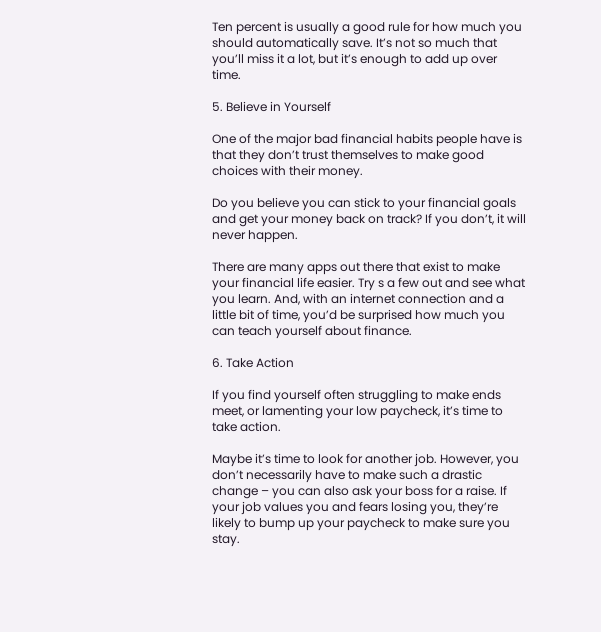Ten percent is usually a good rule for how much you should automatically save. It’s not so much that you’ll miss it a lot, but it’s enough to add up over time.

5. Believe in Yourself

One of the major bad financial habits people have is that they don’t trust themselves to make good choices with their money.

Do you believe you can stick to your financial goals and get your money back on track? If you don’t, it will never happen.

There are many apps out there that exist to make your financial life easier. Try s a few out and see what you learn. And, with an internet connection and a little bit of time, you’d be surprised how much you can teach yourself about finance.

6. Take Action

If you find yourself often struggling to make ends meet, or lamenting your low paycheck, it’s time to take action.

Maybe it’s time to look for another job. However, you don’t necessarily have to make such a drastic change – you can also ask your boss for a raise. If your job values you and fears losing you, they’re likely to bump up your paycheck to make sure you stay.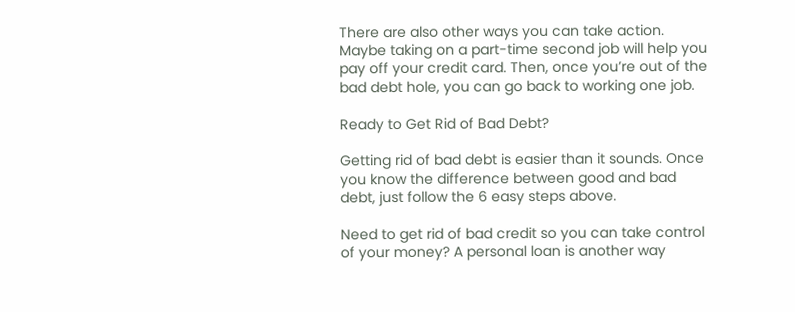There are also other ways you can take action. Maybe taking on a part-time second job will help you pay off your credit card. Then, once you’re out of the bad debt hole, you can go back to working one job.

Ready to Get Rid of Bad Debt?

Getting rid of bad debt is easier than it sounds. Once you know the difference between good and bad debt, just follow the 6 easy steps above.

Need to get rid of bad credit so you can take control of your money? A personal loan is another way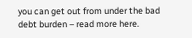you can get out from under the bad debt burden – read more here.